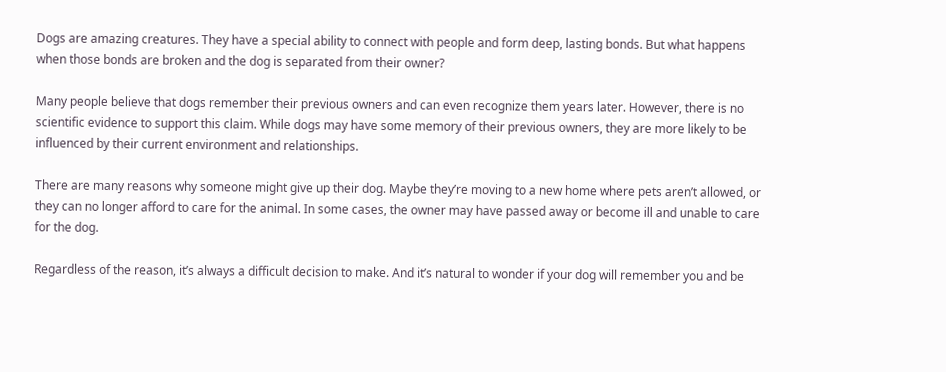Dogs are amazing creatures. They have a special ability to connect with people and form deep, lasting bonds. But what happens when those bonds are broken and the dog is separated from their owner?

Many people believe that dogs remember their previous owners and can even recognize them years later. However, there is no scientific evidence to support this claim. While dogs may have some memory of their previous owners, they are more likely to be influenced by their current environment and relationships.

There are many reasons why someone might give up their dog. Maybe they’re moving to a new home where pets aren’t allowed, or they can no longer afford to care for the animal. In some cases, the owner may have passed away or become ill and unable to care for the dog.

Regardless of the reason, it’s always a difficult decision to make. And it’s natural to wonder if your dog will remember you and be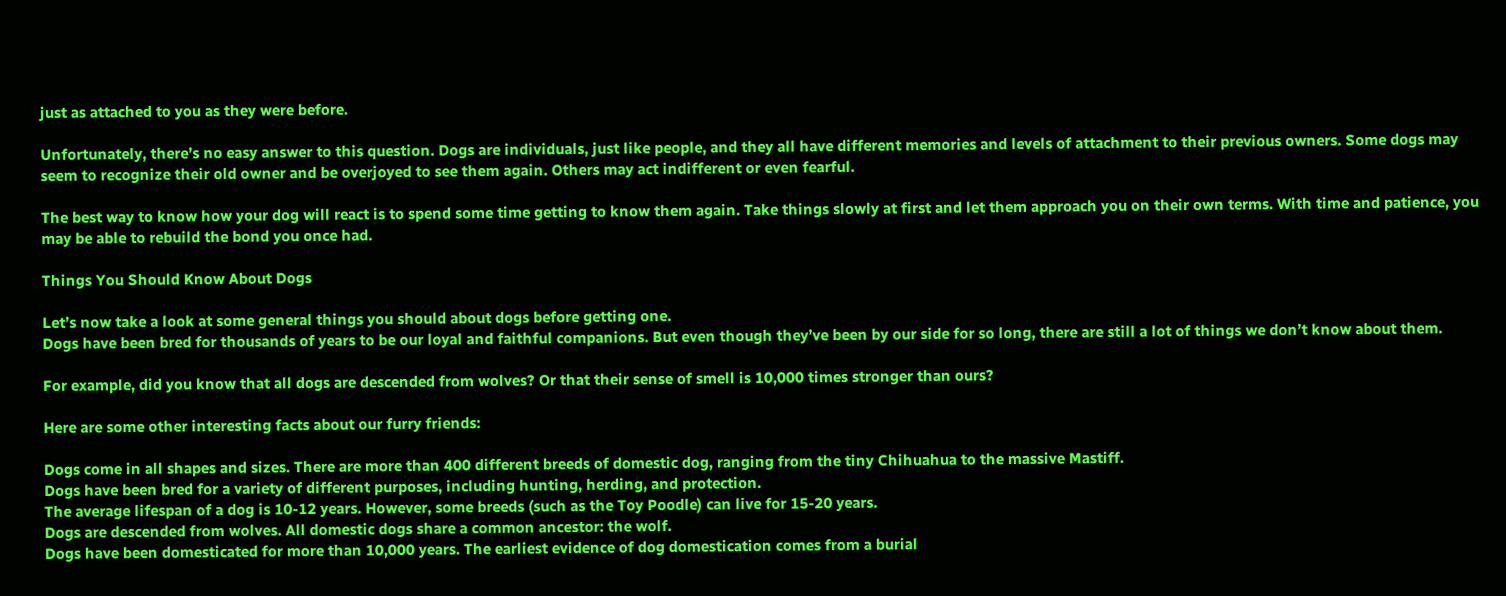just as attached to you as they were before.

Unfortunately, there’s no easy answer to this question. Dogs are individuals, just like people, and they all have different memories and levels of attachment to their previous owners. Some dogs may seem to recognize their old owner and be overjoyed to see them again. Others may act indifferent or even fearful.

The best way to know how your dog will react is to spend some time getting to know them again. Take things slowly at first and let them approach you on their own terms. With time and patience, you may be able to rebuild the bond you once had.

Things You Should Know About Dogs

Let’s now take a look at some general things you should about dogs before getting one.
Dogs have been bred for thousands of years to be our loyal and faithful companions. But even though they’ve been by our side for so long, there are still a lot of things we don’t know about them.

For example, did you know that all dogs are descended from wolves? Or that their sense of smell is 10,000 times stronger than ours?

Here are some other interesting facts about our furry friends:

Dogs come in all shapes and sizes. There are more than 400 different breeds of domestic dog, ranging from the tiny Chihuahua to the massive Mastiff.
Dogs have been bred for a variety of different purposes, including hunting, herding, and protection.
The average lifespan of a dog is 10-12 years. However, some breeds (such as the Toy Poodle) can live for 15-20 years.
Dogs are descended from wolves. All domestic dogs share a common ancestor: the wolf.
Dogs have been domesticated for more than 10,000 years. The earliest evidence of dog domestication comes from a burial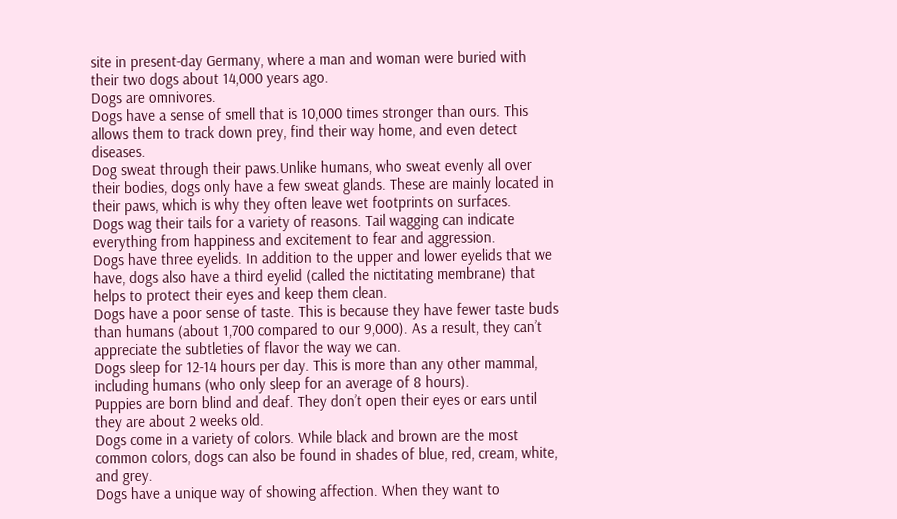site in present-day Germany, where a man and woman were buried with their two dogs about 14,000 years ago.
Dogs are omnivores.
Dogs have a sense of smell that is 10,000 times stronger than ours. This allows them to track down prey, find their way home, and even detect diseases.
Dog sweat through their paws.Unlike humans, who sweat evenly all over their bodies, dogs only have a few sweat glands. These are mainly located in their paws, which is why they often leave wet footprints on surfaces.
Dogs wag their tails for a variety of reasons. Tail wagging can indicate everything from happiness and excitement to fear and aggression.
Dogs have three eyelids. In addition to the upper and lower eyelids that we have, dogs also have a third eyelid (called the nictitating membrane) that helps to protect their eyes and keep them clean.
Dogs have a poor sense of taste. This is because they have fewer taste buds than humans (about 1,700 compared to our 9,000). As a result, they can’t appreciate the subtleties of flavor the way we can.
Dogs sleep for 12-14 hours per day. This is more than any other mammal, including humans (who only sleep for an average of 8 hours).
Puppies are born blind and deaf. They don’t open their eyes or ears until they are about 2 weeks old.
Dogs come in a variety of colors. While black and brown are the most common colors, dogs can also be found in shades of blue, red, cream, white, and grey.
Dogs have a unique way of showing affection. When they want to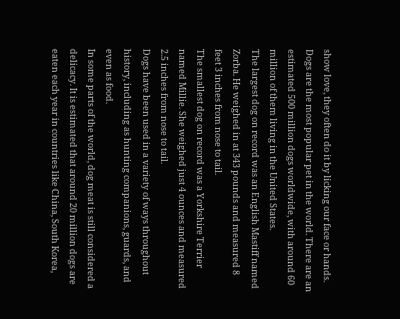show love, they often do it by licking our face or hands.
Dogs are the most popular pet in the world. There are an estimated 500 million dogs worldwide, with around 60 million of them living in the United States.
The largest dog on record was an English Mastiff named Zorba. He weighed in at 343 pounds and measured 8 feet 3 inches from nose to tail.
The smallest dog on record was a Yorkshire Terrier named Millie. She weighed just 4 ounces and measured 2.5 inches from nose to tail.
Dogs have been used in a variety of ways throughout history, including as hunting companions, guards, and even as food.
In some parts of the world, dog meat is still considered a delicacy. It is estimated that around 20 million dogs are eaten each year in countries like China, South Korea,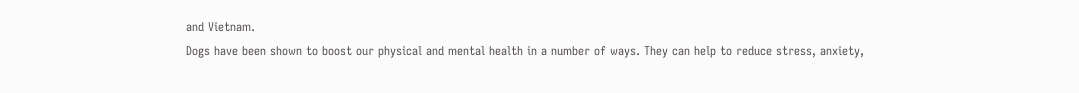and Vietnam.
Dogs have been shown to boost our physical and mental health in a number of ways. They can help to reduce stress, anxiety,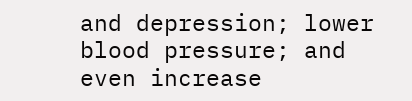and depression; lower blood pressure; and even increase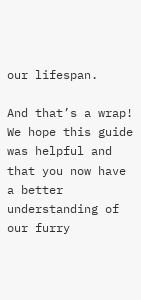our lifespan.

And that’s a wrap! We hope this guide was helpful and that you now have a better understanding of our furry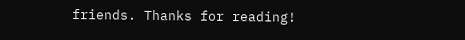friends. Thanks for reading!